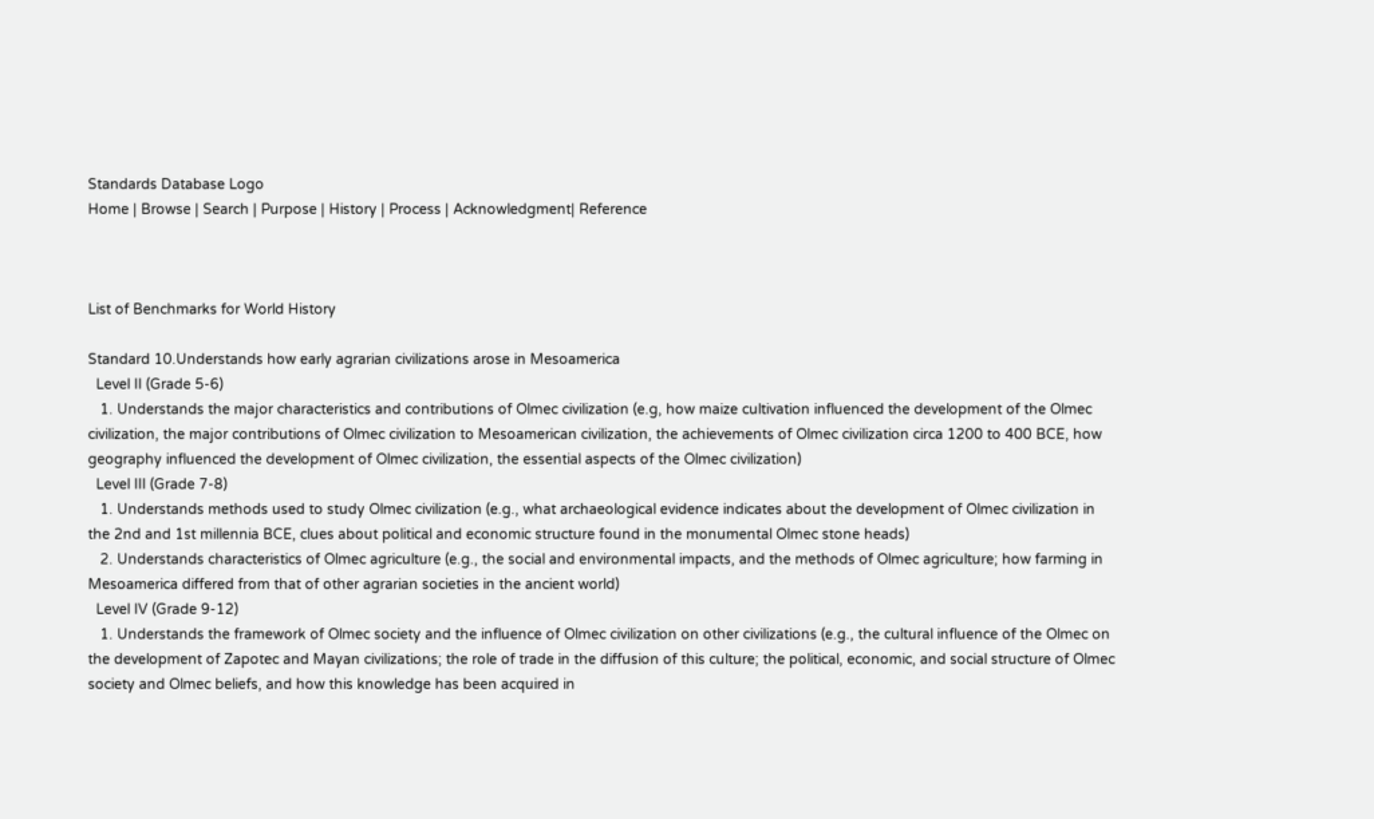Standards Database Logo
Home | Browse | Search | Purpose | History | Process | Acknowledgment| Reference



List of Benchmarks for World History

Standard 10.Understands how early agrarian civilizations arose in Mesoamerica
  Level II (Grade 5-6)
   1. Understands the major characteristics and contributions of Olmec civilization (e.g, how maize cultivation influenced the development of the Olmec civilization, the major contributions of Olmec civilization to Mesoamerican civilization, the achievements of Olmec civilization circa 1200 to 400 BCE, how geography influenced the development of Olmec civilization, the essential aspects of the Olmec civilization)
  Level III (Grade 7-8)
   1. Understands methods used to study Olmec civilization (e.g., what archaeological evidence indicates about the development of Olmec civilization in the 2nd and 1st millennia BCE, clues about political and economic structure found in the monumental Olmec stone heads)
   2. Understands characteristics of Olmec agriculture (e.g., the social and environmental impacts, and the methods of Olmec agriculture; how farming in Mesoamerica differed from that of other agrarian societies in the ancient world)
  Level IV (Grade 9-12)
   1. Understands the framework of Olmec society and the influence of Olmec civilization on other civilizations (e.g., the cultural influence of the Olmec on the development of Zapotec and Mayan civilizations; the role of trade in the diffusion of this culture; the political, economic, and social structure of Olmec society and Olmec beliefs, and how this knowledge has been acquired in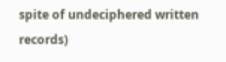spite of undeciphered written records)